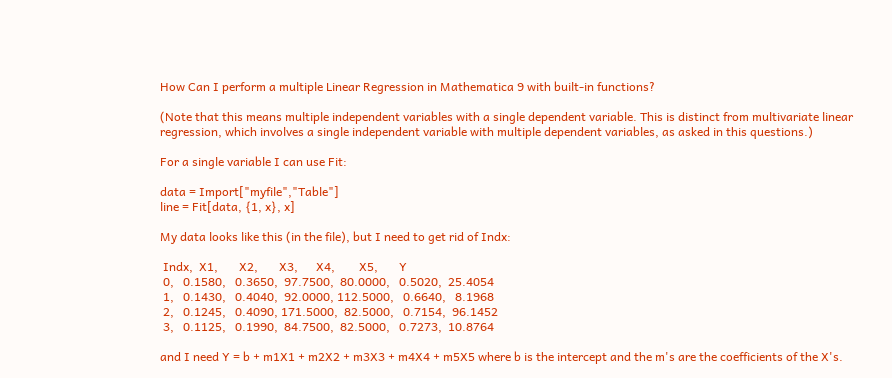How Can I perform a multiple Linear Regression in Mathematica 9 with built-in functions?

(Note that this means multiple independent variables with a single dependent variable. This is distinct from multivariate linear regression, which involves a single independent variable with multiple dependent variables, as asked in this questions.)

For a single variable I can use Fit:

data = Import["myfile","Table"]
line = Fit[data, {1, x}, x]

My data looks like this (in the file), but I need to get rid of Indx:

 Indx,  X1,       X2,       X3,      X4,        X5,       Y
 0,   0.1580,   0.3650,  97.7500,  80.0000,   0.5020,  25.4054
 1,   0.1430,   0.4040,  92.0000, 112.5000,   0.6640,   8.1968
 2,   0.1245,   0.4090, 171.5000,  82.5000,   0.7154,  96.1452
 3,   0.1125,   0.1990,  84.7500,  82.5000,   0.7273,  10.8764

and I need Y = b + m1X1 + m2X2 + m3X3 + m4X4 + m5X5 where b is the intercept and the m's are the coefficients of the X's.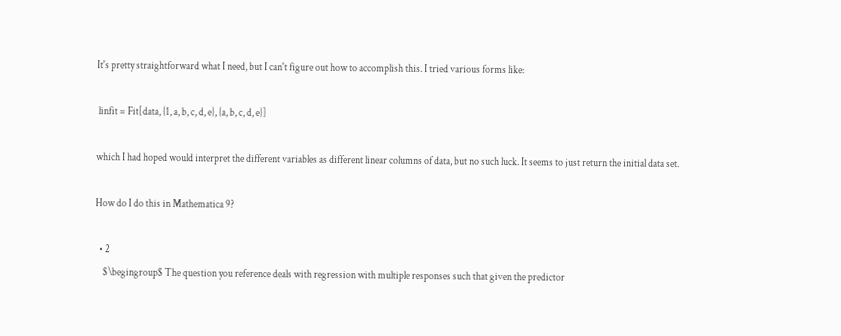It's pretty straightforward what I need, but I can't figure out how to accomplish this. I tried various forms like:

 linfit = Fit[data, {1, a, b, c, d, e}, {a, b, c, d, e}]

which I had hoped would interpret the different variables as different linear columns of data, but no such luck. It seems to just return the initial data set.

How do I do this in Mathematica 9?

  • 2
    $\begingroup$ The question you reference deals with regression with multiple responses such that given the predictor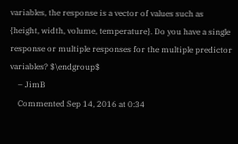variables, the response is a vector of values such as {height, width, volume, temperature}. Do you have a single response or multiple responses for the multiple predictor variables? $\endgroup$
    – JimB
    Commented Sep 14, 2016 at 0:34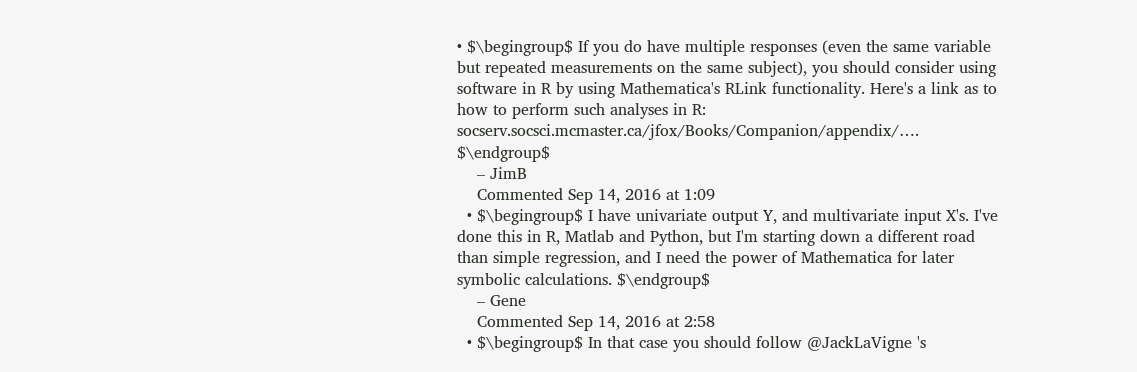• $\begingroup$ If you do have multiple responses (even the same variable but repeated measurements on the same subject), you should consider using software in R by using Mathematica's RLink functionality. Here's a link as to how to perform such analyses in R: socserv.socsci.mcmaster.ca/jfox/Books/Companion/appendix/…. $\endgroup$
    – JimB
    Commented Sep 14, 2016 at 1:09
  • $\begingroup$ I have univariate output Y, and multivariate input X's. I've done this in R, Matlab and Python, but I'm starting down a different road than simple regression, and I need the power of Mathematica for later symbolic calculations. $\endgroup$
    – Gene
    Commented Sep 14, 2016 at 2:58
  • $\begingroup$ In that case you should follow @JackLaVigne 's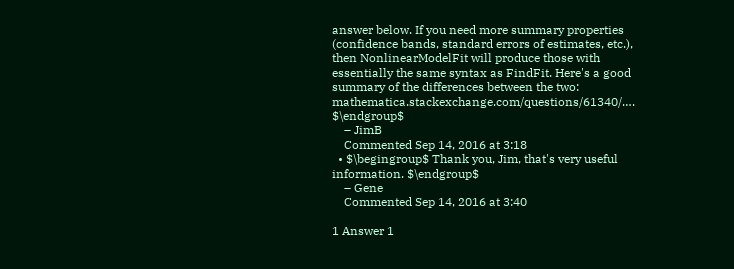answer below. If you need more summary properties (confidence bands, standard errors of estimates, etc.), then NonlinearModelFit will produce those with essentially the same syntax as FindFit. Here's a good summary of the differences between the two: mathematica.stackexchange.com/questions/61340/…. $\endgroup$
    – JimB
    Commented Sep 14, 2016 at 3:18
  • $\begingroup$ Thank you, Jim, that's very useful information. $\endgroup$
    – Gene
    Commented Sep 14, 2016 at 3:40

1 Answer 1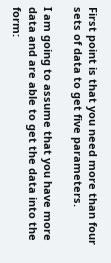First point is that you need more than four sets of data to get five parameters.

I am going to assume that you have more data and are able to get the data into the form: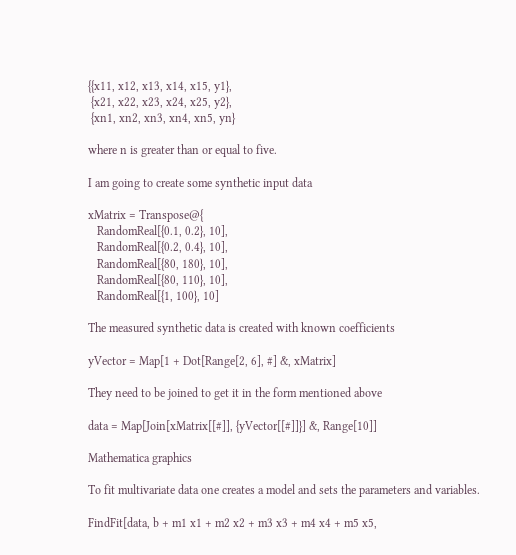{{x11, x12, x13, x14, x15, y1},
 {x21, x22, x23, x24, x25, y2},
 {xn1, xn2, xn3, xn4, xn5, yn}

where n is greater than or equal to five.

I am going to create some synthetic input data

xMatrix = Transpose@{
   RandomReal[{0.1, 0.2}, 10],
   RandomReal[{0.2, 0.4}, 10],
   RandomReal[{80, 180}, 10],
   RandomReal[{80, 110}, 10],
   RandomReal[{1, 100}, 10]

The measured synthetic data is created with known coefficients

yVector = Map[1 + Dot[Range[2, 6], #] &, xMatrix]

They need to be joined to get it in the form mentioned above

data = Map[Join[xMatrix[[#]], {yVector[[#]]}] &, Range[10]]

Mathematica graphics

To fit multivariate data one creates a model and sets the parameters and variables.

FindFit[data, b + m1 x1 + m2 x2 + m3 x3 + m4 x4 + m5 x5,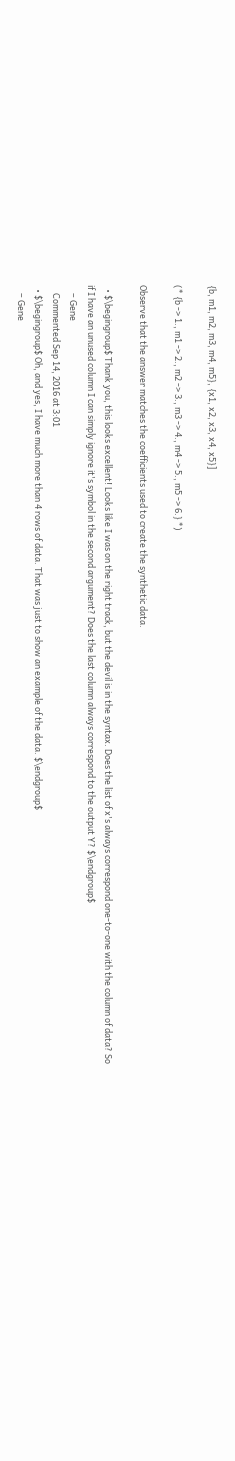{b, m1, m2, m3, m4, m5}, {x1, x2, x3, x4, x5}]

(* {b -> 1., m1 -> 2., m2 -> 3., m3 -> 4., m4 -> 5., m5 -> 6.} *)

Observe that the answer matches the coefficients used to create the synthetic data.

  • $\begingroup$ Thank you, this looks excellent! Looks like I was on the right track, but the devil is in the syntax. Does the list of x's always correspond one-to-one with the column of data? So if I have an unused column I can simply ignore it's symbol in the second argument? Does the last column always correspond to the output Y? $\endgroup$
    – Gene
    Commented Sep 14, 2016 at 3:01
  • $\begingroup$ Oh, and yes, I have much more than 4 rows of data. That was just to show an example of the data. $\endgroup$
    – Gene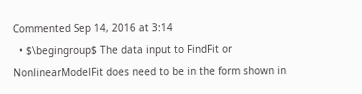Commented Sep 14, 2016 at 3:14
  • $\begingroup$ The data input to FindFit or NonlinearModelFit does need to be in the form shown in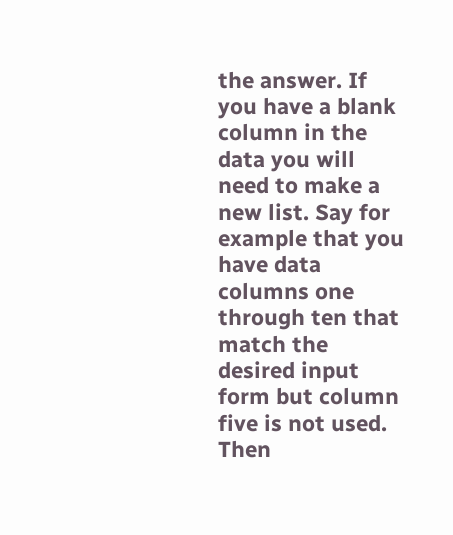the answer. If you have a blank column in the data you will need to make a new list. Say for example that you have data columns one through ten that match the desired input form but column five is not used. Then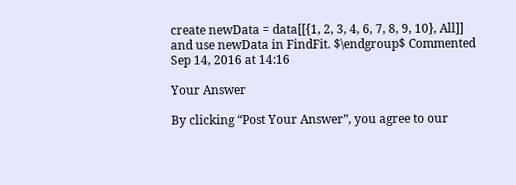create newData = data[[{1, 2, 3, 4, 6, 7, 8, 9, 10}, All]] and use newData in FindFit. $\endgroup$ Commented Sep 14, 2016 at 14:16

Your Answer

By clicking “Post Your Answer”, you agree to our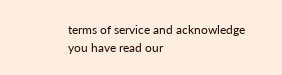terms of service and acknowledge you have read our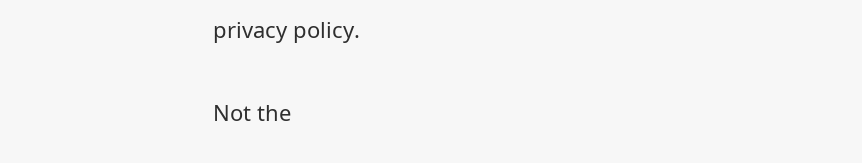privacy policy.

Not the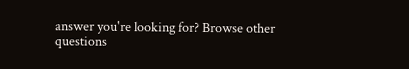answer you're looking for? Browse other questions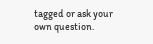tagged or ask your own question.